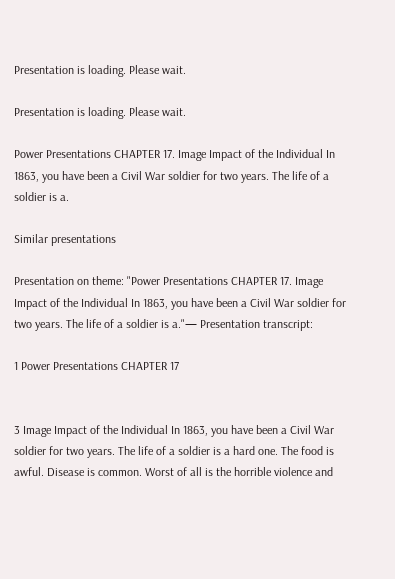Presentation is loading. Please wait.

Presentation is loading. Please wait.

Power Presentations CHAPTER 17. Image Impact of the Individual In 1863, you have been a Civil War soldier for two years. The life of a soldier is a.

Similar presentations

Presentation on theme: "Power Presentations CHAPTER 17. Image Impact of the Individual In 1863, you have been a Civil War soldier for two years. The life of a soldier is a."— Presentation transcript:

1 Power Presentations CHAPTER 17


3 Image Impact of the Individual In 1863, you have been a Civil War soldier for two years. The life of a soldier is a hard one. The food is awful. Disease is common. Worst of all is the horrible violence and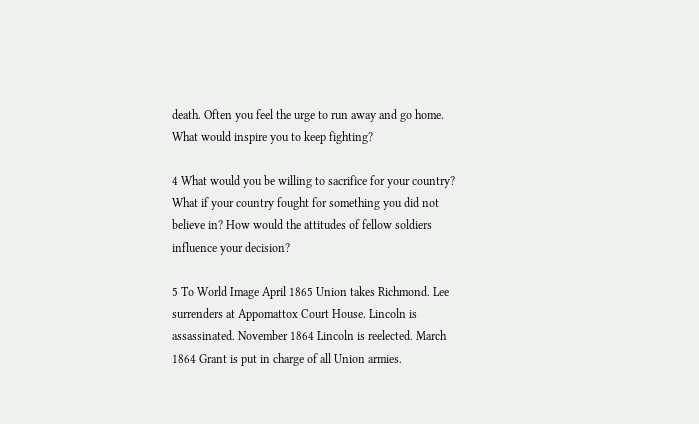death. Often you feel the urge to run away and go home. What would inspire you to keep fighting?

4 What would you be willing to sacrifice for your country? What if your country fought for something you did not believe in? How would the attitudes of fellow soldiers influence your decision?

5 To World Image April 1865 Union takes Richmond. Lee surrenders at Appomattox Court House. Lincoln is assassinated. November 1864 Lincoln is reelected. March 1864 Grant is put in charge of all Union armies.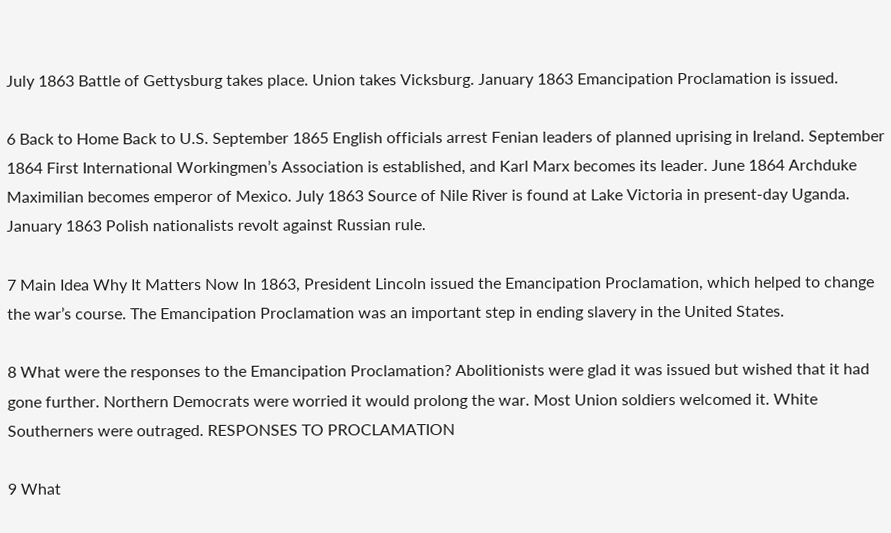July 1863 Battle of Gettysburg takes place. Union takes Vicksburg. January 1863 Emancipation Proclamation is issued.

6 Back to Home Back to U.S. September 1865 English officials arrest Fenian leaders of planned uprising in Ireland. September 1864 First International Workingmen’s Association is established, and Karl Marx becomes its leader. June 1864 Archduke Maximilian becomes emperor of Mexico. July 1863 Source of Nile River is found at Lake Victoria in present-day Uganda. January 1863 Polish nationalists revolt against Russian rule.

7 Main Idea Why It Matters Now In 1863, President Lincoln issued the Emancipation Proclamation, which helped to change the war’s course. The Emancipation Proclamation was an important step in ending slavery in the United States.

8 What were the responses to the Emancipation Proclamation? Abolitionists were glad it was issued but wished that it had gone further. Northern Democrats were worried it would prolong the war. Most Union soldiers welcomed it. White Southerners were outraged. RESPONSES TO PROCLAMATION

9 What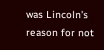was Lincoln’s reason for not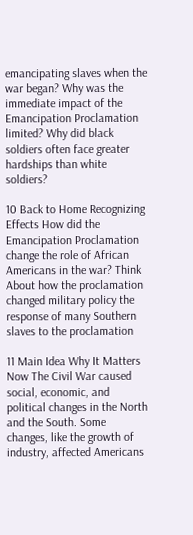emancipating slaves when the war began? Why was the immediate impact of the Emancipation Proclamation limited? Why did black soldiers often face greater hardships than white soldiers?

10 Back to Home Recognizing Effects How did the Emancipation Proclamation change the role of African Americans in the war? Think About how the proclamation changed military policy the response of many Southern slaves to the proclamation

11 Main Idea Why It Matters Now The Civil War caused social, economic, and political changes in the North and the South. Some changes, like the growth of industry, affected Americans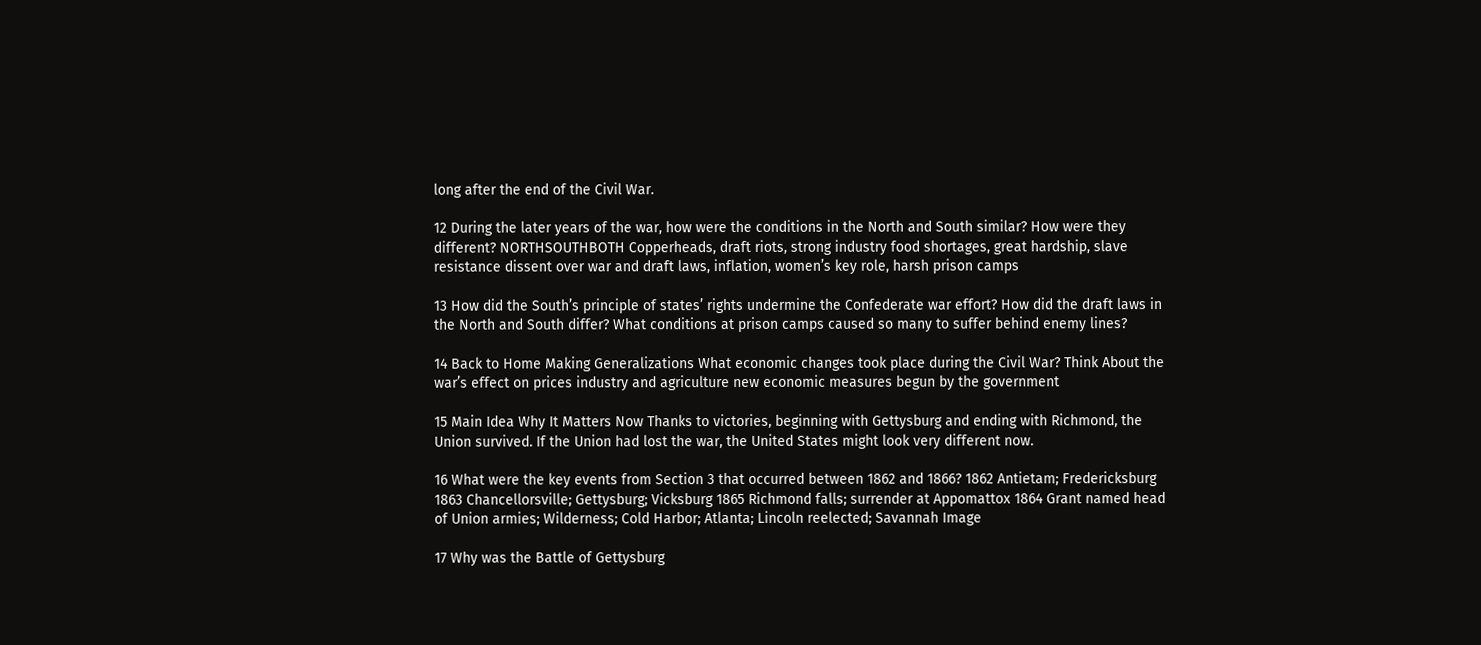long after the end of the Civil War.

12 During the later years of the war, how were the conditions in the North and South similar? How were they different? NORTHSOUTHBOTH Copperheads, draft riots, strong industry food shortages, great hardship, slave resistance dissent over war and draft laws, inflation, women’s key role, harsh prison camps

13 How did the South’s principle of states’ rights undermine the Confederate war effort? How did the draft laws in the North and South differ? What conditions at prison camps caused so many to suffer behind enemy lines?

14 Back to Home Making Generalizations What economic changes took place during the Civil War? Think About the war’s effect on prices industry and agriculture new economic measures begun by the government

15 Main Idea Why It Matters Now Thanks to victories, beginning with Gettysburg and ending with Richmond, the Union survived. If the Union had lost the war, the United States might look very different now.

16 What were the key events from Section 3 that occurred between 1862 and 1866? 1862 Antietam; Fredericksburg 1863 Chancellorsville; Gettysburg; Vicksburg 1865 Richmond falls; surrender at Appomattox 1864 Grant named head of Union armies; Wilderness; Cold Harbor; Atlanta; Lincoln reelected; Savannah Image

17 Why was the Battle of Gettysburg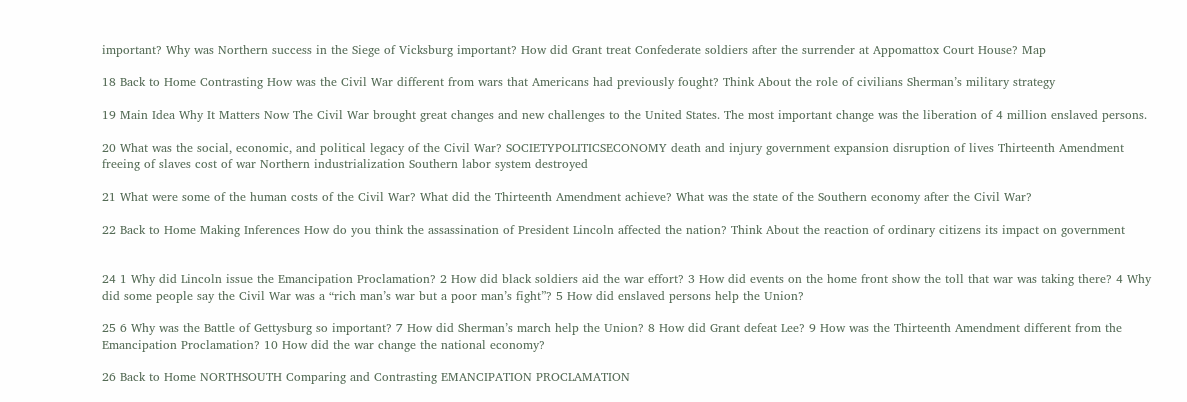important? Why was Northern success in the Siege of Vicksburg important? How did Grant treat Confederate soldiers after the surrender at Appomattox Court House? Map

18 Back to Home Contrasting How was the Civil War different from wars that Americans had previously fought? Think About the role of civilians Sherman’s military strategy

19 Main Idea Why It Matters Now The Civil War brought great changes and new challenges to the United States. The most important change was the liberation of 4 million enslaved persons.

20 What was the social, economic, and political legacy of the Civil War? SOCIETYPOLITICSECONOMY death and injury government expansion disruption of lives Thirteenth Amendment freeing of slaves cost of war Northern industrialization Southern labor system destroyed

21 What were some of the human costs of the Civil War? What did the Thirteenth Amendment achieve? What was the state of the Southern economy after the Civil War?

22 Back to Home Making Inferences How do you think the assassination of President Lincoln affected the nation? Think About the reaction of ordinary citizens its impact on government


24 1 Why did Lincoln issue the Emancipation Proclamation? 2 How did black soldiers aid the war effort? 3 How did events on the home front show the toll that war was taking there? 4 Why did some people say the Civil War was a “rich man’s war but a poor man’s fight”? 5 How did enslaved persons help the Union?

25 6 Why was the Battle of Gettysburg so important? 7 How did Sherman’s march help the Union? 8 How did Grant defeat Lee? 9 How was the Thirteenth Amendment different from the Emancipation Proclamation? 10 How did the war change the national economy?

26 Back to Home NORTHSOUTH Comparing and Contrasting EMANCIPATION PROCLAMATION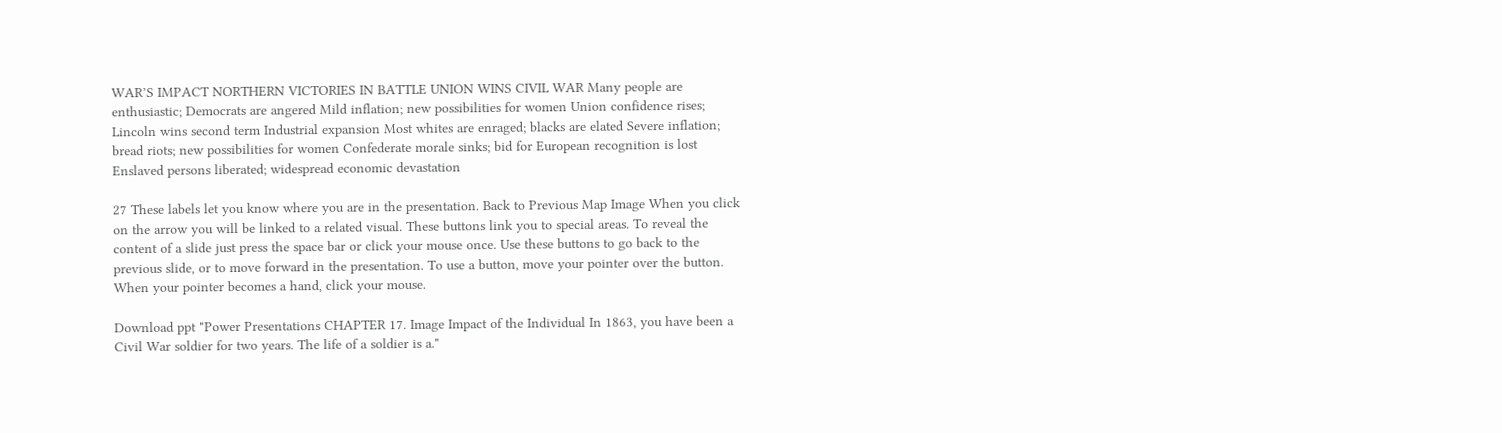WAR’S IMPACT NORTHERN VICTORIES IN BATTLE UNION WINS CIVIL WAR Many people are enthusiastic; Democrats are angered Mild inflation; new possibilities for women Union confidence rises; Lincoln wins second term Industrial expansion Most whites are enraged; blacks are elated Severe inflation; bread riots; new possibilities for women Confederate morale sinks; bid for European recognition is lost Enslaved persons liberated; widespread economic devastation

27 These labels let you know where you are in the presentation. Back to Previous Map Image When you click on the arrow you will be linked to a related visual. These buttons link you to special areas. To reveal the content of a slide just press the space bar or click your mouse once. Use these buttons to go back to the previous slide, or to move forward in the presentation. To use a button, move your pointer over the button. When your pointer becomes a hand, click your mouse.

Download ppt "Power Presentations CHAPTER 17. Image Impact of the Individual In 1863, you have been a Civil War soldier for two years. The life of a soldier is a."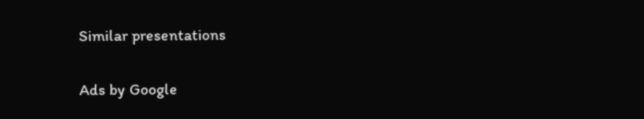Similar presentations

Ads by Google